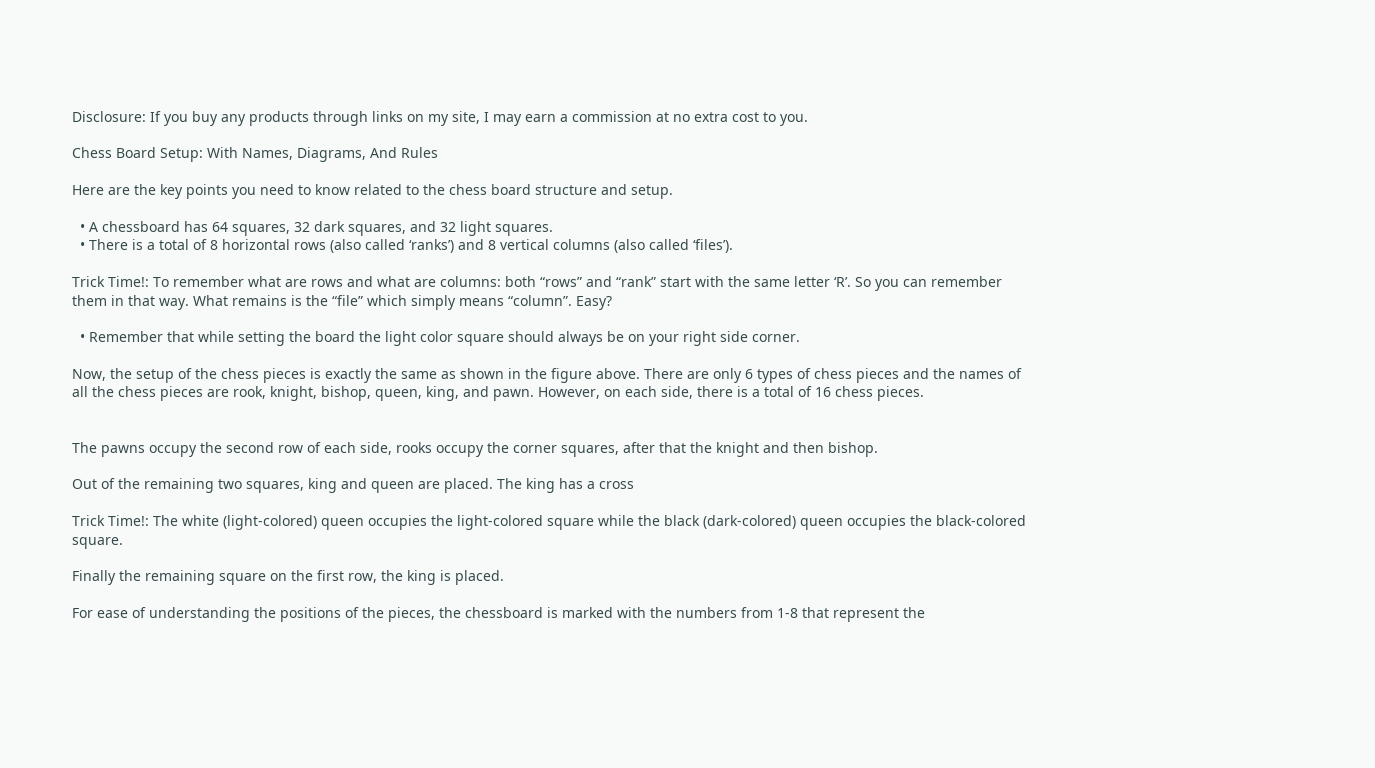Disclosure: If you buy any products through links on my site, I may earn a commission at no extra cost to you.

Chess Board Setup: With Names, Diagrams, And Rules

Here are the key points you need to know related to the chess board structure and setup.

  • A chessboard has 64 squares, 32 dark squares, and 32 light squares.
  • There is a total of 8 horizontal rows (also called ‘ranks’) and 8 vertical columns (also called ‘files’).

Trick Time!: To remember what are rows and what are columns: both “rows” and “rank” start with the same letter ‘R’. So you can remember them in that way. What remains is the “file” which simply means “column”. Easy?

  • Remember that while setting the board the light color square should always be on your right side corner.

Now, the setup of the chess pieces is exactly the same as shown in the figure above. There are only 6 types of chess pieces and the names of all the chess pieces are rook, knight, bishop, queen, king, and pawn. However, on each side, there is a total of 16 chess pieces.


The pawns occupy the second row of each side, rooks occupy the corner squares, after that the knight and then bishop.

Out of the remaining two squares, king and queen are placed. The king has a cross

Trick Time!: The white (light-colored) queen occupies the light-colored square while the black (dark-colored) queen occupies the black-colored square.

Finally the remaining square on the first row, the king is placed.

For ease of understanding the positions of the pieces, the chessboard is marked with the numbers from 1-8 that represent the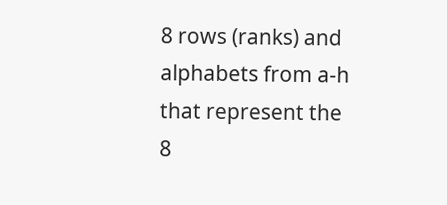8 rows (ranks) and alphabets from a-h that represent the 8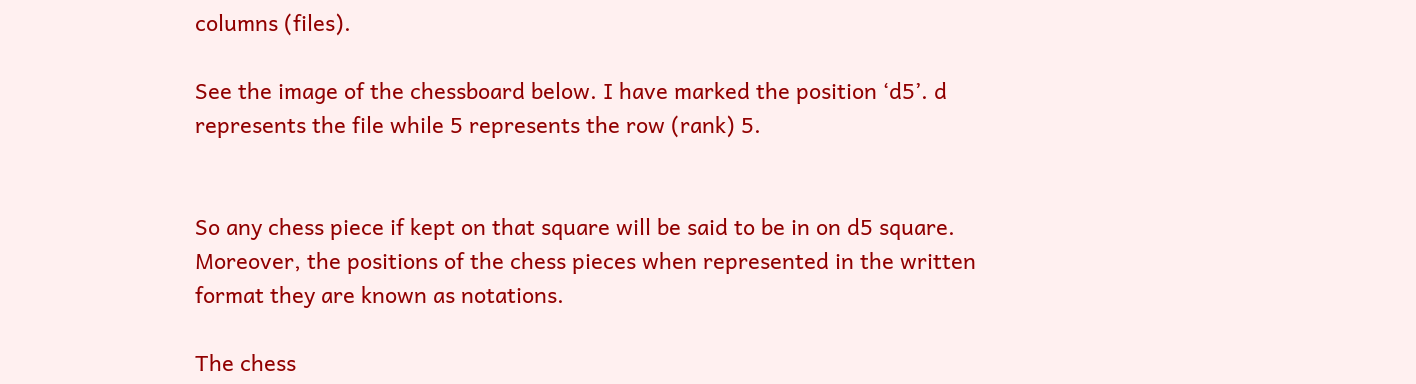columns (files).

See the image of the chessboard below. I have marked the position ‘d5’. d represents the file while 5 represents the row (rank) 5.


So any chess piece if kept on that square will be said to be in on d5 square. Moreover, the positions of the chess pieces when represented in the written format they are known as notations.

The chess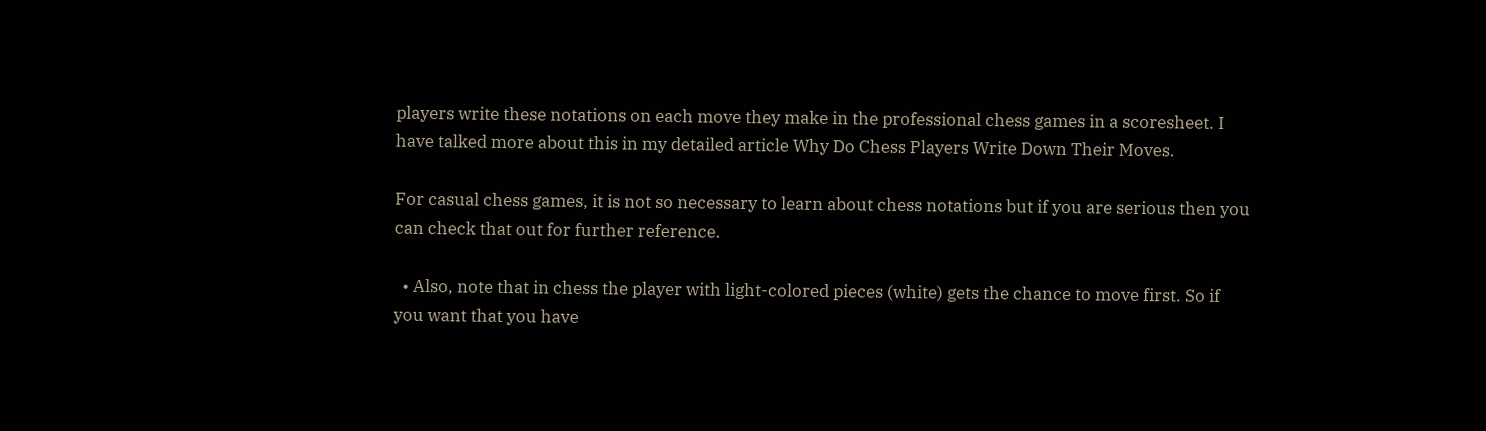players write these notations on each move they make in the professional chess games in a scoresheet. I have talked more about this in my detailed article Why Do Chess Players Write Down Their Moves.

For casual chess games, it is not so necessary to learn about chess notations but if you are serious then you can check that out for further reference.

  • Also, note that in chess the player with light-colored pieces (white) gets the chance to move first. So if you want that you have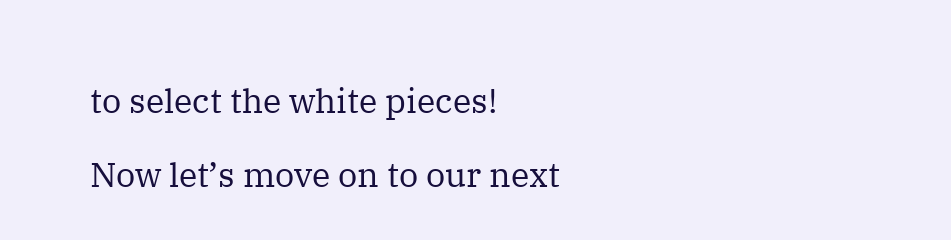to select the white pieces!

Now let’s move on to our next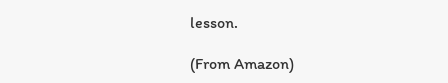lesson.

(From Amazon)